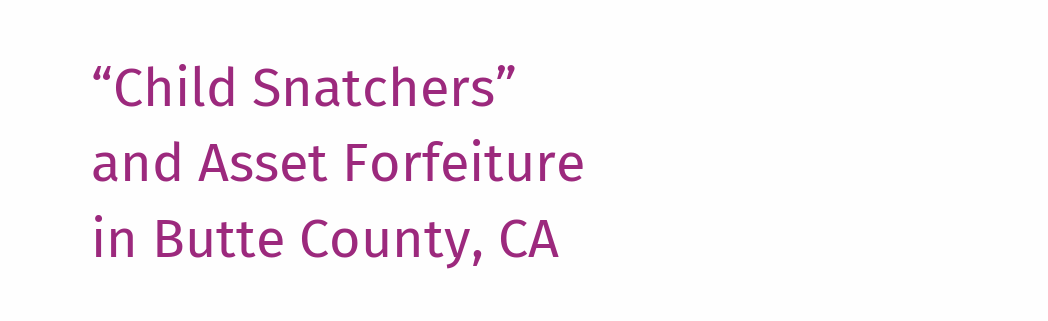“Child Snatchers” and Asset Forfeiture in Butte County, CA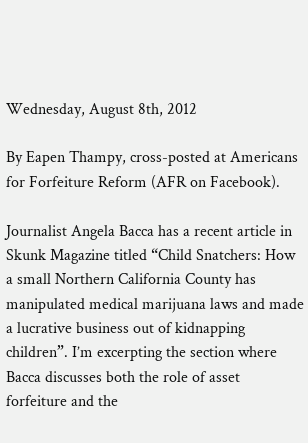Wednesday, August 8th, 2012

By Eapen Thampy, cross-posted at Americans for Forfeiture Reform (AFR on Facebook).

Journalist Angela Bacca has a recent article in Skunk Magazine titled “Child Snatchers: How a small Northern California County has manipulated medical marijuana laws and made a lucrative business out of kidnapping children”. I’m excerpting the section where Bacca discusses both the role of asset forfeiture and the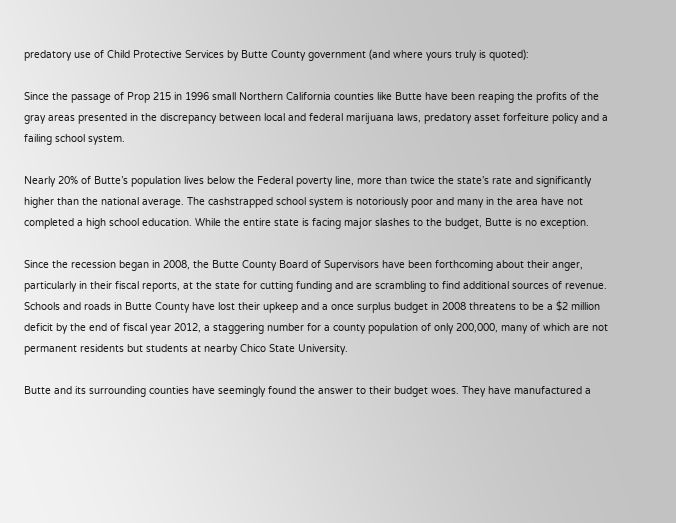predatory use of Child Protective Services by Butte County government (and where yours truly is quoted):

Since the passage of Prop 215 in 1996 small Northern California counties like Butte have been reaping the profits of the gray areas presented in the discrepancy between local and federal marijuana laws, predatory asset forfeiture policy and a failing school system.

Nearly 20% of Butte’s population lives below the Federal poverty line, more than twice the state’s rate and significantly higher than the national average. The cashstrapped school system is notoriously poor and many in the area have not completed a high school education. While the entire state is facing major slashes to the budget, Butte is no exception.

Since the recession began in 2008, the Butte County Board of Supervisors have been forthcoming about their anger, particularly in their fiscal reports, at the state for cutting funding and are scrambling to find additional sources of revenue. Schools and roads in Butte County have lost their upkeep and a once surplus budget in 2008 threatens to be a $2 million deficit by the end of fiscal year 2012, a staggering number for a county population of only 200,000, many of which are not permanent residents but students at nearby Chico State University.

Butte and its surrounding counties have seemingly found the answer to their budget woes. They have manufactured a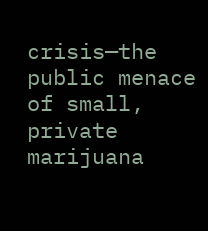crisis—the public menace of small, private marijuana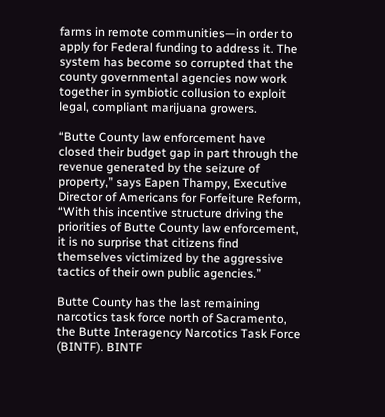farms in remote communities—in order to apply for Federal funding to address it. The system has become so corrupted that the county governmental agencies now work together in symbiotic collusion to exploit legal, compliant marijuana growers.

“Butte County law enforcement have closed their budget gap in part through the revenue generated by the seizure of property,” says Eapen Thampy, Executive Director of Americans for Forfeiture Reform, “With this incentive structure driving the priorities of Butte County law enforcement, it is no surprise that citizens find themselves victimized by the aggressive tactics of their own public agencies.”

Butte County has the last remaining narcotics task force north of Sacramento, the Butte Interagency Narcotics Task Force (BINTF). BINTF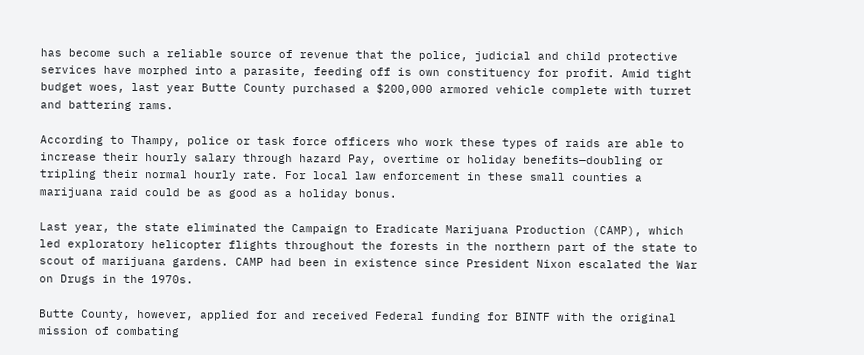has become such a reliable source of revenue that the police, judicial and child protective services have morphed into a parasite, feeding off is own constituency for profit. Amid tight budget woes, last year Butte County purchased a $200,000 armored vehicle complete with turret and battering rams.

According to Thampy, police or task force officers who work these types of raids are able to increase their hourly salary through hazard Pay, overtime or holiday benefits—doubling or tripling their normal hourly rate. For local law enforcement in these small counties a marijuana raid could be as good as a holiday bonus.

Last year, the state eliminated the Campaign to Eradicate Marijuana Production (CAMP), which led exploratory helicopter flights throughout the forests in the northern part of the state to scout of marijuana gardens. CAMP had been in existence since President Nixon escalated the War on Drugs in the 1970s.

Butte County, however, applied for and received Federal funding for BINTF with the original mission of combating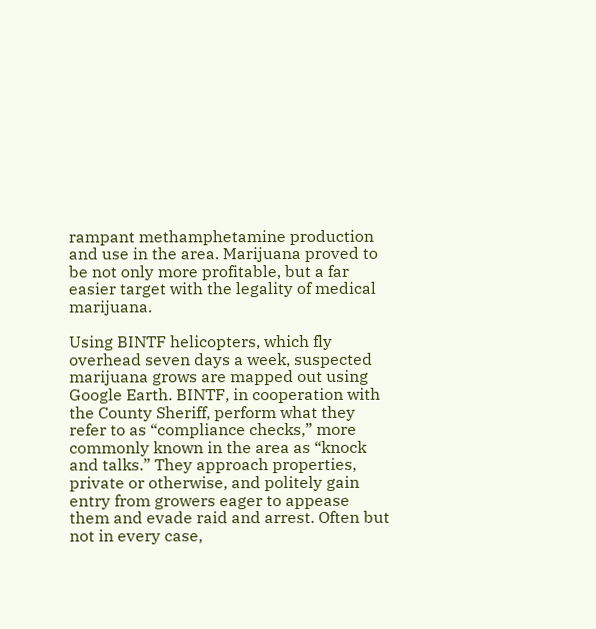rampant methamphetamine production and use in the area. Marijuana proved to be not only more profitable, but a far easier target with the legality of medical marijuana.

Using BINTF helicopters, which fly overhead seven days a week, suspected marijuana grows are mapped out using Google Earth. BINTF, in cooperation with the County Sheriff, perform what they refer to as “compliance checks,” more commonly known in the area as “knock and talks.” They approach properties, private or otherwise, and politely gain entry from growers eager to appease them and evade raid and arrest. Often but not in every case,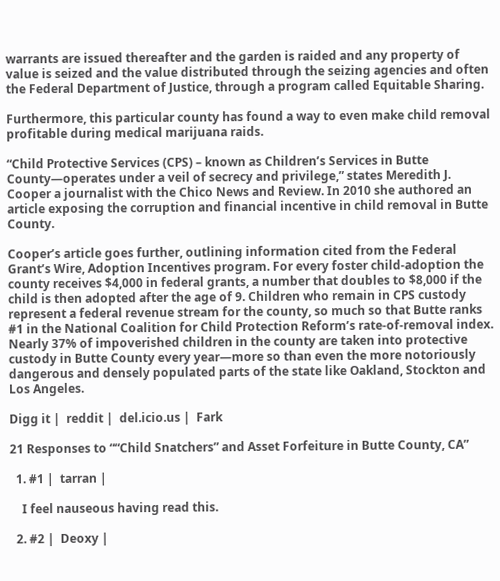warrants are issued thereafter and the garden is raided and any property of value is seized and the value distributed through the seizing agencies and often the Federal Department of Justice, through a program called Equitable Sharing.

Furthermore, this particular county has found a way to even make child removal profitable during medical marijuana raids.

“Child Protective Services (CPS) – known as Children’s Services in Butte County—operates under a veil of secrecy and privilege,” states Meredith J. Cooper a journalist with the Chico News and Review. In 2010 she authored an article exposing the corruption and financial incentive in child removal in Butte County.

Cooper’s article goes further, outlining information cited from the Federal Grant’s Wire, Adoption Incentives program. For every foster child-adoption the county receives $4,000 in federal grants, a number that doubles to $8,000 if the child is then adopted after the age of 9. Children who remain in CPS custody represent a federal revenue stream for the county, so much so that Butte ranks #1 in the National Coalition for Child Protection Reform’s rate-of-removal index. Nearly 37% of impoverished children in the county are taken into protective custody in Butte County every year—more so than even the more notoriously dangerous and densely populated parts of the state like Oakland, Stockton and Los Angeles.

Digg it |  reddit |  del.icio.us |  Fark

21 Responses to ““Child Snatchers” and Asset Forfeiture in Butte County, CA”

  1. #1 |  tarran |

    I feel nauseous having read this.

  2. #2 |  Deoxy |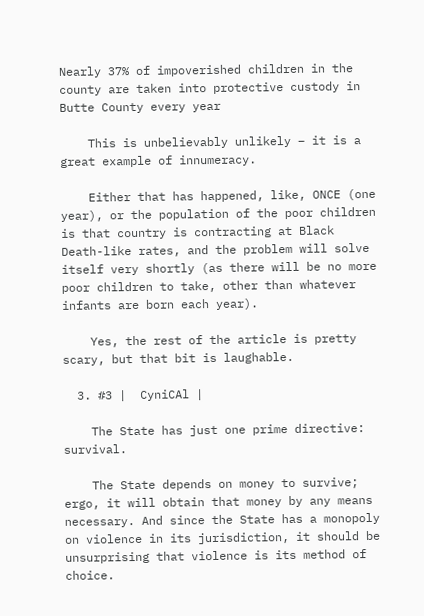Nearly 37% of impoverished children in the county are taken into protective custody in Butte County every year

    This is unbelievably unlikely – it is a great example of innumeracy.

    Either that has happened, like, ONCE (one year), or the population of the poor children is that country is contracting at Black Death-like rates, and the problem will solve itself very shortly (as there will be no more poor children to take, other than whatever infants are born each year).

    Yes, the rest of the article is pretty scary, but that bit is laughable.

  3. #3 |  CyniCAl |

    The State has just one prime directive: survival.

    The State depends on money to survive; ergo, it will obtain that money by any means necessary. And since the State has a monopoly on violence in its jurisdiction, it should be unsurprising that violence is its method of choice.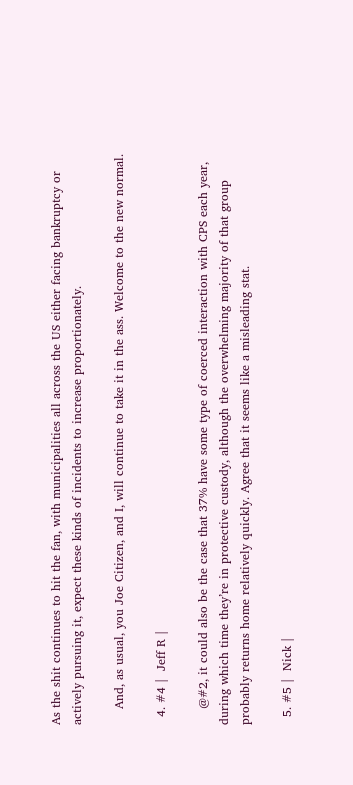As the shit continues to hit the fan, with municipalities all across the US either facing bankruptcy or actively pursuing it, expect these kinds of incidents to increase proportionately.

    And, as usual, you Joe Citizen, and I, will continue to take it in the ass. Welcome to the new normal.

  4. #4 |  Jeff R |

    @#2, it could also be the case that 37% have some type of coerced interaction with CPS each year, during which time they’re in protective custody, although the overwhelming majority of that group probably returns home relatively quickly. Agree that it seems like a misleading stat.

  5. #5 |  Nick |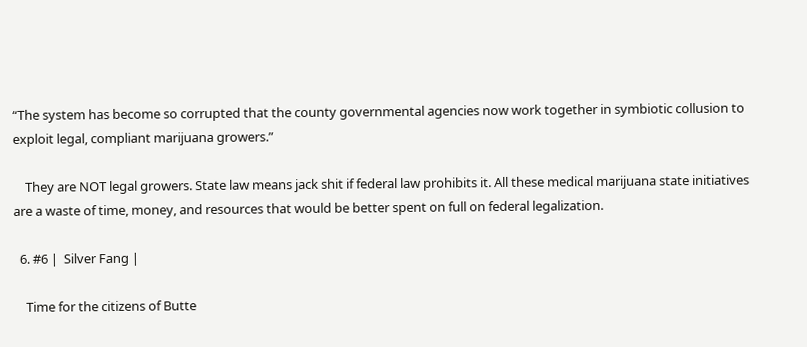“The system has become so corrupted that the county governmental agencies now work together in symbiotic collusion to exploit legal, compliant marijuana growers.”

    They are NOT legal growers. State law means jack shit if federal law prohibits it. All these medical marijuana state initiatives are a waste of time, money, and resources that would be better spent on full on federal legalization.

  6. #6 |  Silver Fang |

    Time for the citizens of Butte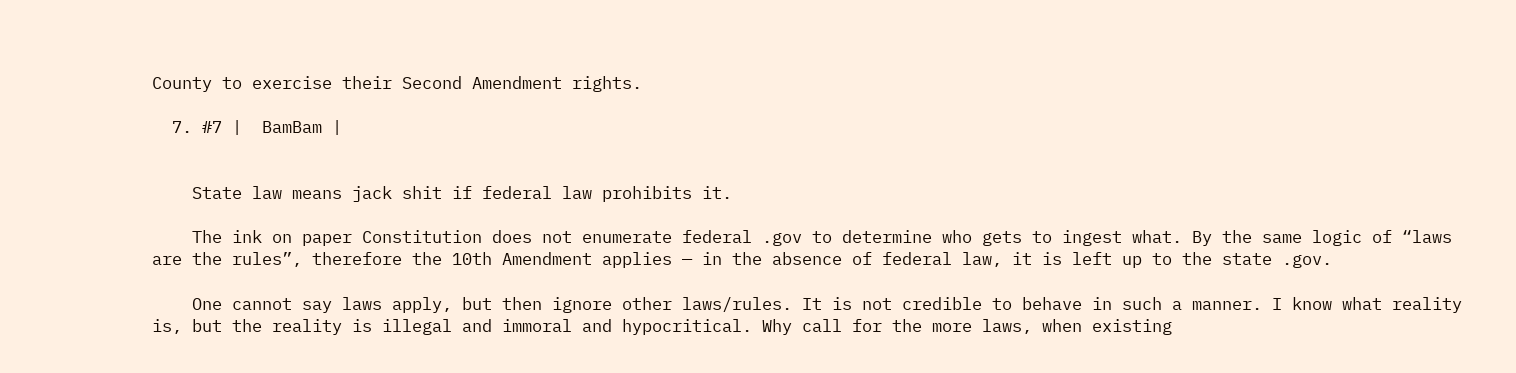County to exercise their Second Amendment rights.

  7. #7 |  BamBam |


    State law means jack shit if federal law prohibits it.

    The ink on paper Constitution does not enumerate federal .gov to determine who gets to ingest what. By the same logic of “laws are the rules”, therefore the 10th Amendment applies — in the absence of federal law, it is left up to the state .gov.

    One cannot say laws apply, but then ignore other laws/rules. It is not credible to behave in such a manner. I know what reality is, but the reality is illegal and immoral and hypocritical. Why call for the more laws, when existing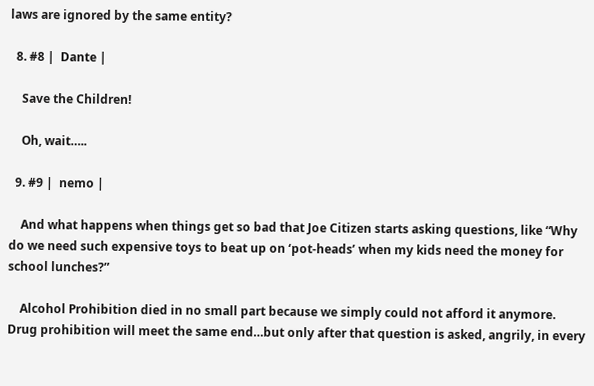laws are ignored by the same entity?

  8. #8 |  Dante |

    Save the Children!

    Oh, wait…..

  9. #9 |  nemo |

    And what happens when things get so bad that Joe Citizen starts asking questions, like “Why do we need such expensive toys to beat up on ‘pot-heads’ when my kids need the money for school lunches?”

    Alcohol Prohibition died in no small part because we simply could not afford it anymore. Drug prohibition will meet the same end…but only after that question is asked, angrily, in every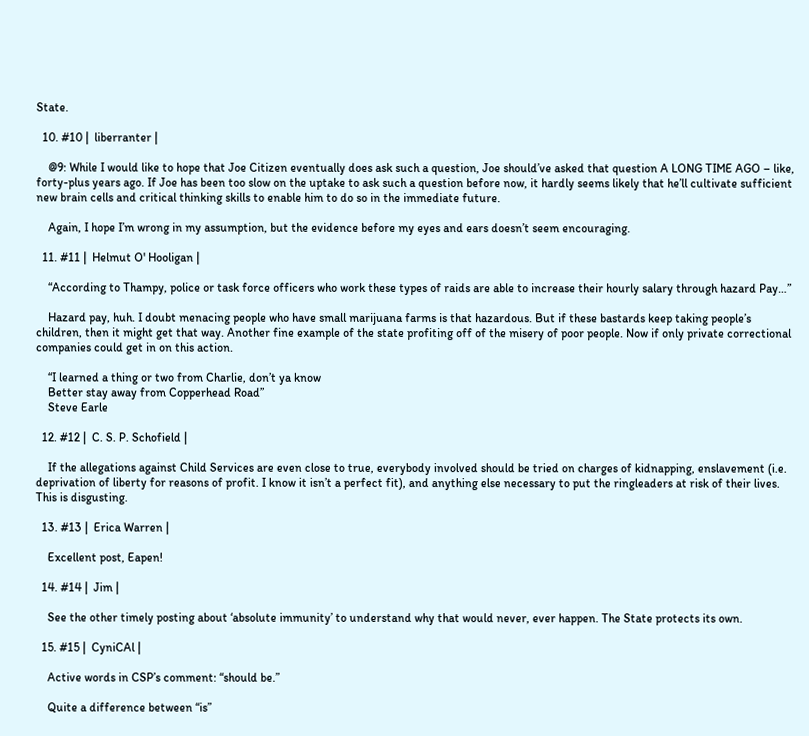State.

  10. #10 |  liberranter |

    @9: While I would like to hope that Joe Citizen eventually does ask such a question, Joe should’ve asked that question A LONG TIME AGO – like, forty-plus years ago. If Joe has been too slow on the uptake to ask such a question before now, it hardly seems likely that he’ll cultivate sufficient new brain cells and critical thinking skills to enable him to do so in the immediate future.

    Again, I hope I’m wrong in my assumption, but the evidence before my eyes and ears doesn’t seem encouraging.

  11. #11 |  Helmut O' Hooligan |

    “According to Thampy, police or task force officers who work these types of raids are able to increase their hourly salary through hazard Pay…”

    Hazard pay, huh. I doubt menacing people who have small marijuana farms is that hazardous. But if these bastards keep taking people’s children, then it might get that way. Another fine example of the state profiting off of the misery of poor people. Now if only private correctional companies could get in on this action.

    “I learned a thing or two from Charlie, don’t ya know
    Better stay away from Copperhead Road”
    Steve Earle

  12. #12 |  C. S. P. Schofield |

    If the allegations against Child Services are even close to true, everybody involved should be tried on charges of kidnapping, enslavement (i.e. deprivation of liberty for reasons of profit. I know it isn’t a perfect fit), and anything else necessary to put the ringleaders at risk of their lives. This is disgusting.

  13. #13 |  Erica Warren |

    Excellent post, Eapen!

  14. #14 |  Jim |

    See the other timely posting about ‘absolute immunity’ to understand why that would never, ever happen. The State protects its own.

  15. #15 |  CyniCAl |

    Active words in CSP’s comment: “should be.”

    Quite a difference between “is”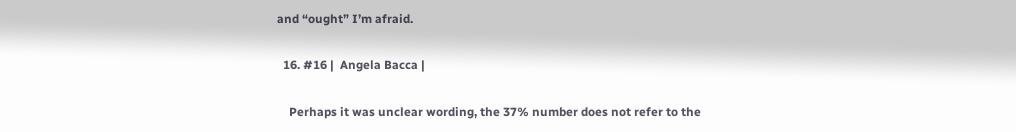and “ought” I’m afraid.

  16. #16 |  Angela Bacca |

    Perhaps it was unclear wording, the 37% number does not refer to the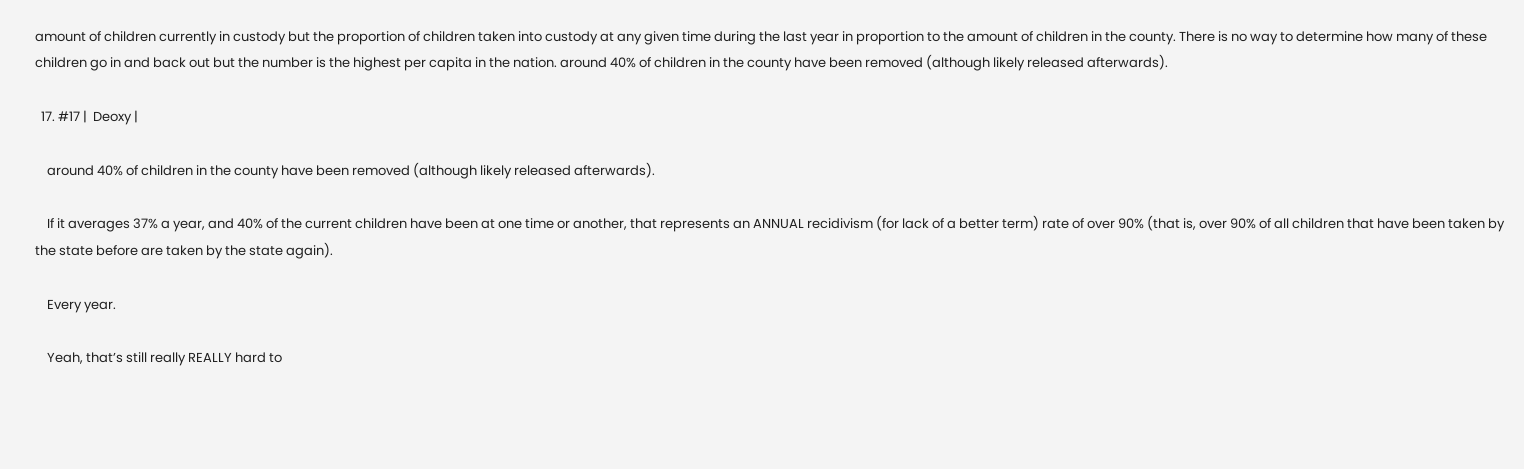amount of children currently in custody but the proportion of children taken into custody at any given time during the last year in proportion to the amount of children in the county. There is no way to determine how many of these children go in and back out but the number is the highest per capita in the nation. around 40% of children in the county have been removed (although likely released afterwards).

  17. #17 |  Deoxy |

    around 40% of children in the county have been removed (although likely released afterwards).

    If it averages 37% a year, and 40% of the current children have been at one time or another, that represents an ANNUAL recidivism (for lack of a better term) rate of over 90% (that is, over 90% of all children that have been taken by the state before are taken by the state again).

    Every year.

    Yeah, that’s still really REALLY hard to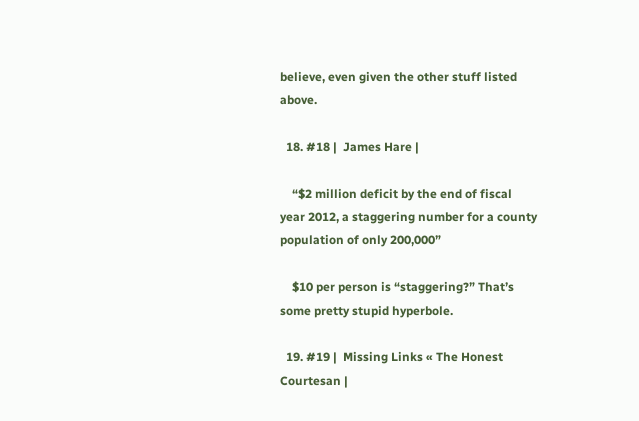believe, even given the other stuff listed above.

  18. #18 |  James Hare |

    “$2 million deficit by the end of fiscal year 2012, a staggering number for a county population of only 200,000”

    $10 per person is “staggering?” That’s some pretty stupid hyperbole.

  19. #19 |  Missing Links « The Honest Courtesan |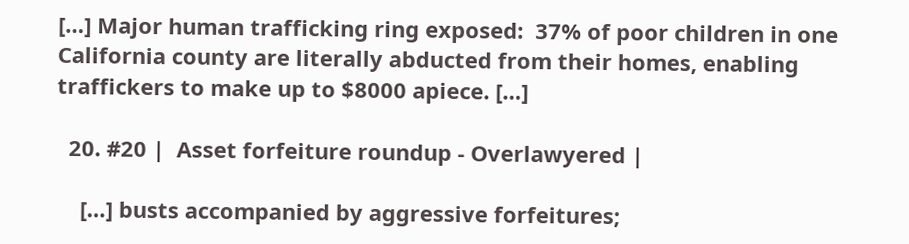[…] Major human trafficking ring exposed:  37% of poor children in one California county are literally abducted from their homes, enabling traffickers to make up to $8000 apiece. […]

  20. #20 |  Asset forfeiture roundup - Overlawyered |

    […] busts accompanied by aggressive forfeitures;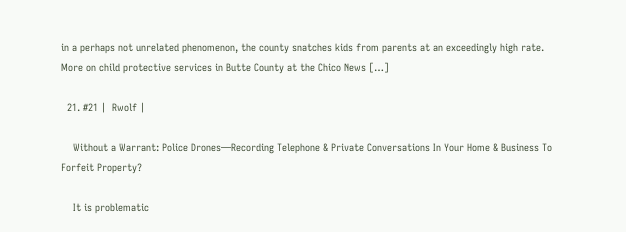in a perhaps not unrelated phenomenon, the county snatches kids from parents at an exceedingly high rate. More on child protective services in Butte County at the Chico News […]

  21. #21 |  Rwolf |

    Without a Warrant: Police Drones—Recording Telephone & Private Conversations In Your Home & Business To Forfeit Property?

    It is problematic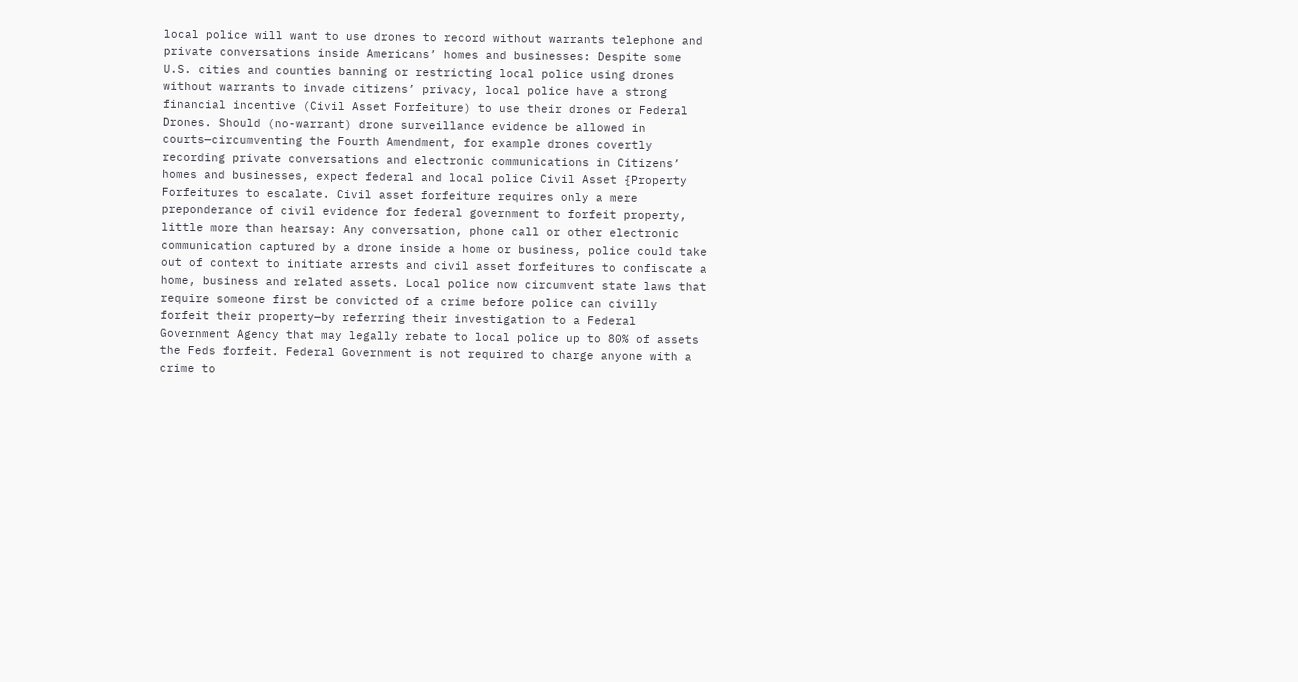local police will want to use drones to record without warrants telephone and private conversations inside Americans’ homes and businesses: Despite some U.S. cities and counties banning or restricting local police using drones without warrants to invade citizens’ privacy, local police have a strong financial incentive (Civil Asset Forfeiture) to use their drones or Federal Drones. Should (no-warrant) drone surveillance evidence be allowed in courts—circumventing the Fourth Amendment, for example drones covertly recording private conversations and electronic communications in Citizens’ homes and businesses, expect federal and local police Civil Asset {Property Forfeitures to escalate. Civil asset forfeiture requires only a mere preponderance of civil evidence for federal government to forfeit property, little more than hearsay: Any conversation, phone call or other electronic communication captured by a drone inside a home or business, police could take out of context to initiate arrests and civil asset forfeitures to confiscate a home, business and related assets. Local police now circumvent state laws that require someone first be convicted of a crime before police can civilly forfeit their property—by referring their investigation to a Federal Government Agency that may legally rebate to local police up to 80% of assets the Feds forfeit. Federal Government is not required to charge anyone with a crime to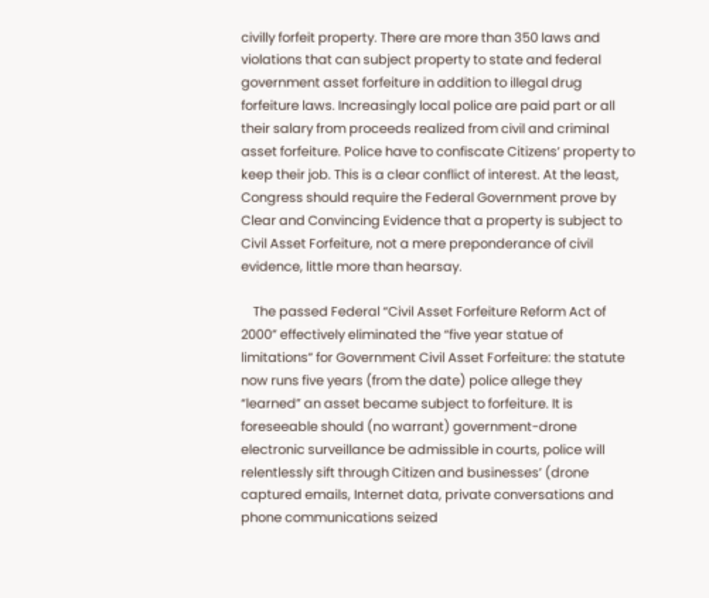civilly forfeit property. There are more than 350 laws and violations that can subject property to state and federal government asset forfeiture in addition to illegal drug forfeiture laws. Increasingly local police are paid part or all their salary from proceeds realized from civil and criminal asset forfeiture. Police have to confiscate Citizens’ property to keep their job. This is a clear conflict of interest. At the least, Congress should require the Federal Government prove by Clear and Convincing Evidence that a property is subject to Civil Asset Forfeiture, not a mere preponderance of civil evidence, little more than hearsay.

    The passed Federal “Civil Asset Forfeiture Reform Act of 2000” effectively eliminated the “five year statue of limitations” for Government Civil Asset Forfeiture: the statute now runs five years (from the date) police allege they “learned” an asset became subject to forfeiture. It is foreseeable should (no warrant) government-drone electronic surveillance be admissible in courts, police will relentlessly sift through Citizen and businesses’ (drone captured emails, Internet data, private conversations and phone communications seized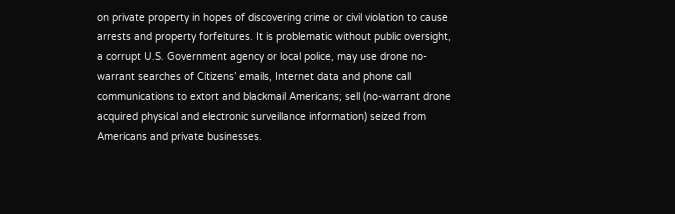on private property in hopes of discovering crime or civil violation to cause arrests and property forfeitures. It is problematic without public oversight, a corrupt U.S. Government agency or local police, may use drone no-warrant searches of Citizens’ emails, Internet data and phone call communications to extort and blackmail Americans; sell (no-warrant drone acquired physical and electronic surveillance information) seized from Americans and private businesses.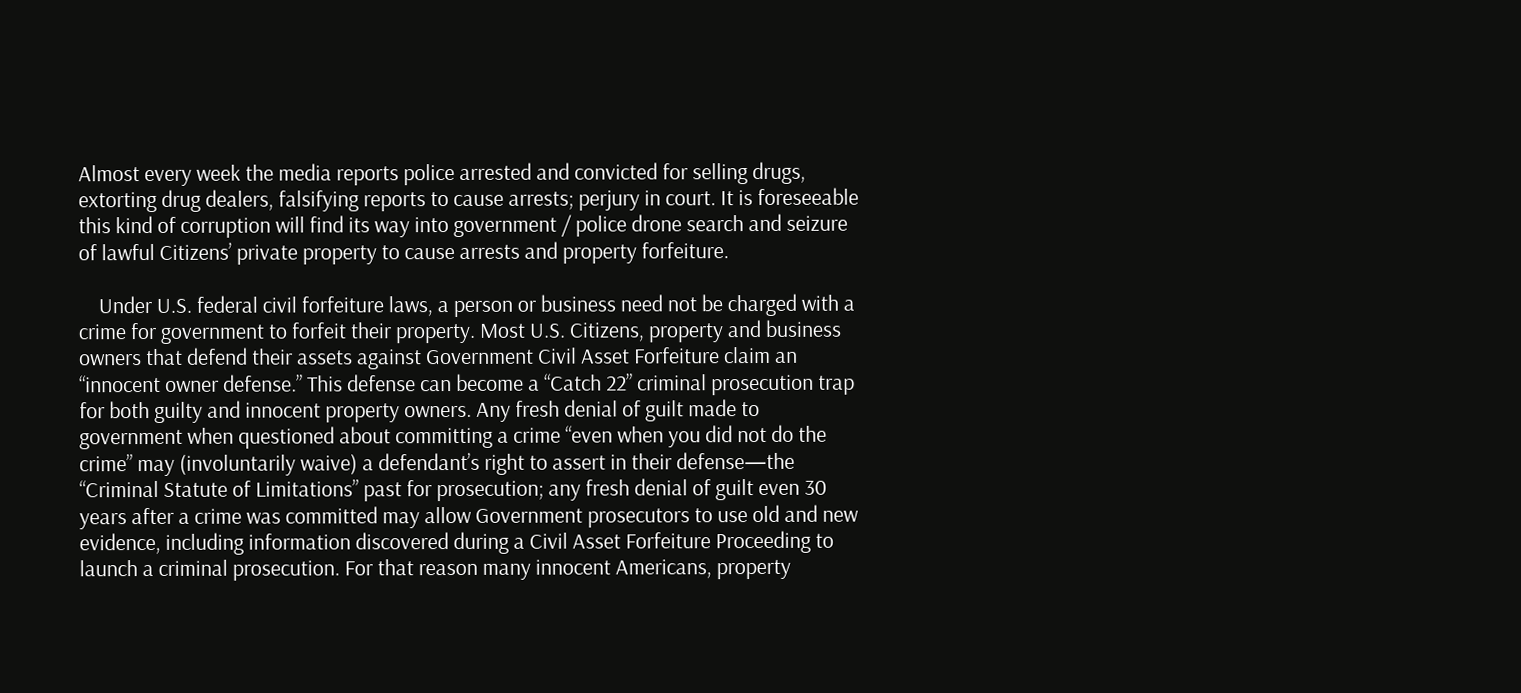Almost every week the media reports police arrested and convicted for selling drugs, extorting drug dealers, falsifying reports to cause arrests; perjury in court. It is foreseeable this kind of corruption will find its way into government / police drone search and seizure of lawful Citizens’ private property to cause arrests and property forfeiture.

    Under U.S. federal civil forfeiture laws, a person or business need not be charged with a crime for government to forfeit their property. Most U.S. Citizens, property and business owners that defend their assets against Government Civil Asset Forfeiture claim an “innocent owner defense.” This defense can become a “Catch 22” criminal prosecution trap for both guilty and innocent property owners. Any fresh denial of guilt made to government when questioned about committing a crime “even when you did not do the crime” may (involuntarily waive) a defendant’s right to assert in their defense—the “Criminal Statute of Limitations” past for prosecution; any fresh denial of guilt even 30 years after a crime was committed may allow Government prosecutors to use old and new evidence, including information discovered during a Civil Asset Forfeiture Proceeding to launch a criminal prosecution. For that reason many innocent Americans, property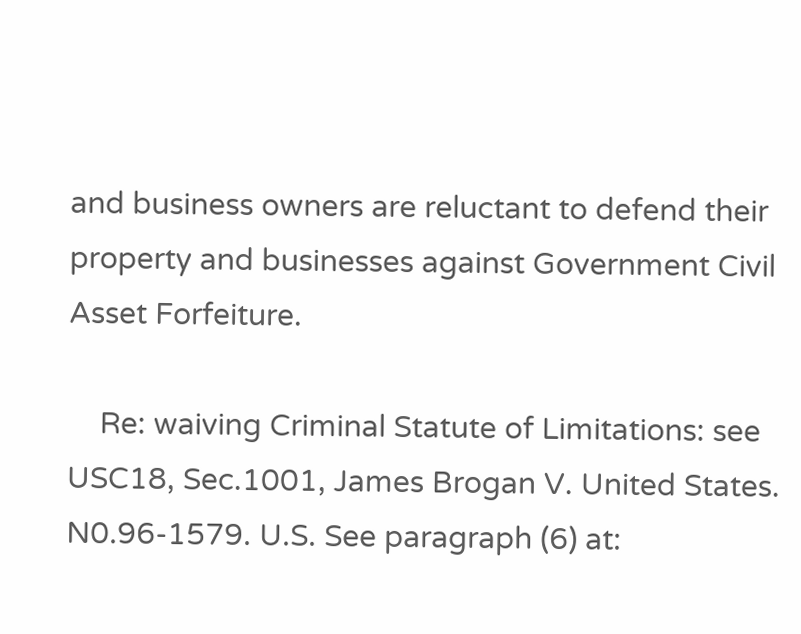and business owners are reluctant to defend their property and businesses against Government Civil Asset Forfeiture.

    Re: waiving Criminal Statute of Limitations: see USC18, Sec.1001, James Brogan V. United States. N0.96-1579. U.S. See paragraph (6) at: